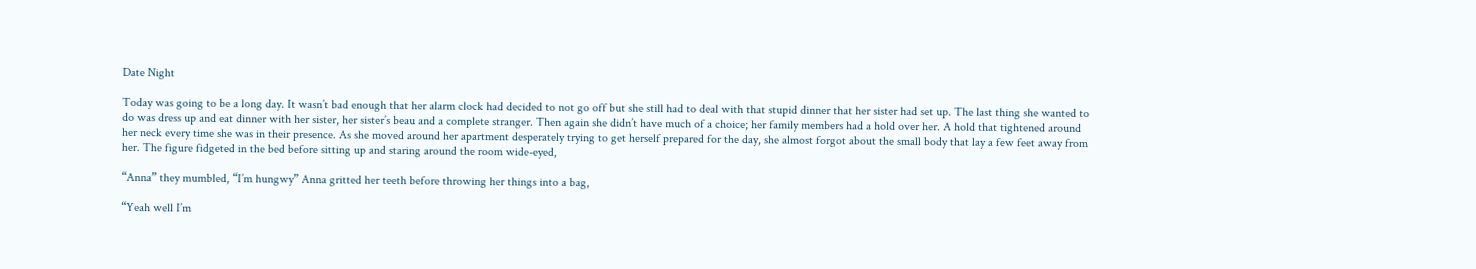Date Night

Today was going to be a long day. It wasn’t bad enough that her alarm clock had decided to not go off but she still had to deal with that stupid dinner that her sister had set up. The last thing she wanted to do was dress up and eat dinner with her sister, her sister’s beau and a complete stranger. Then again she didn’t have much of a choice; her family members had a hold over her. A hold that tightened around her neck every time she was in their presence. As she moved around her apartment desperately trying to get herself prepared for the day, she almost forgot about the small body that lay a few feet away from her. The figure fidgeted in the bed before sitting up and staring around the room wide-eyed,

“Anna” they mumbled, “I’m hungwy” Anna gritted her teeth before throwing her things into a bag,

“Yeah well I’m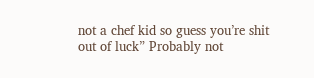not a chef kid so guess you’re shit out of luck” Probably not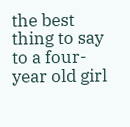the best thing to say to a four-year old girl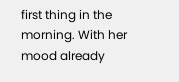first thing in the morning. With her mood already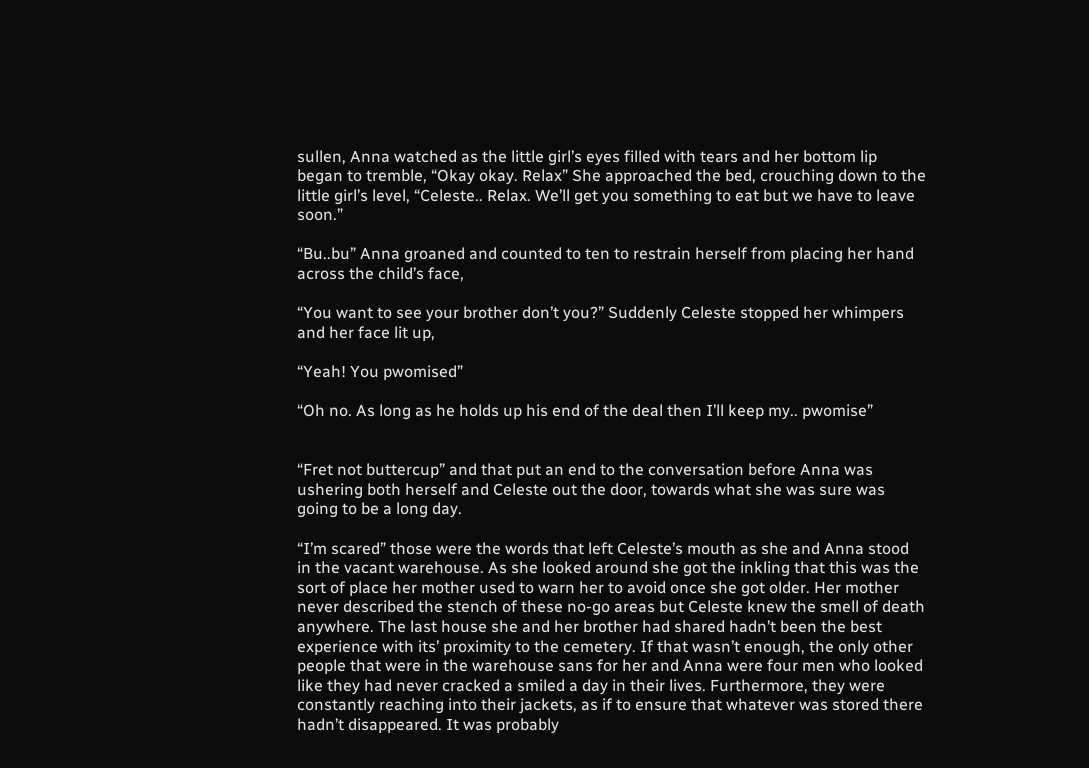sullen, Anna watched as the little girl’s eyes filled with tears and her bottom lip began to tremble, “Okay okay. Relax” She approached the bed, crouching down to the little girl’s level, “Celeste.. Relax. We’ll get you something to eat but we have to leave soon.”

“Bu..bu” Anna groaned and counted to ten to restrain herself from placing her hand across the child’s face,

“You want to see your brother don’t you?” Suddenly Celeste stopped her whimpers and her face lit up,

“Yeah! You pwomised”

“Oh no. As long as he holds up his end of the deal then I’ll keep my.. pwomise”


“Fret not buttercup” and that put an end to the conversation before Anna was ushering both herself and Celeste out the door, towards what she was sure was going to be a long day.

“I’m scared” those were the words that left Celeste’s mouth as she and Anna stood in the vacant warehouse. As she looked around she got the inkling that this was the sort of place her mother used to warn her to avoid once she got older. Her mother never described the stench of these no-go areas but Celeste knew the smell of death anywhere. The last house she and her brother had shared hadn’t been the best experience with its’ proximity to the cemetery. If that wasn’t enough, the only other people that were in the warehouse sans for her and Anna were four men who looked like they had never cracked a smiled a day in their lives. Furthermore, they were constantly reaching into their jackets, as if to ensure that whatever was stored there hadn’t disappeared. It was probably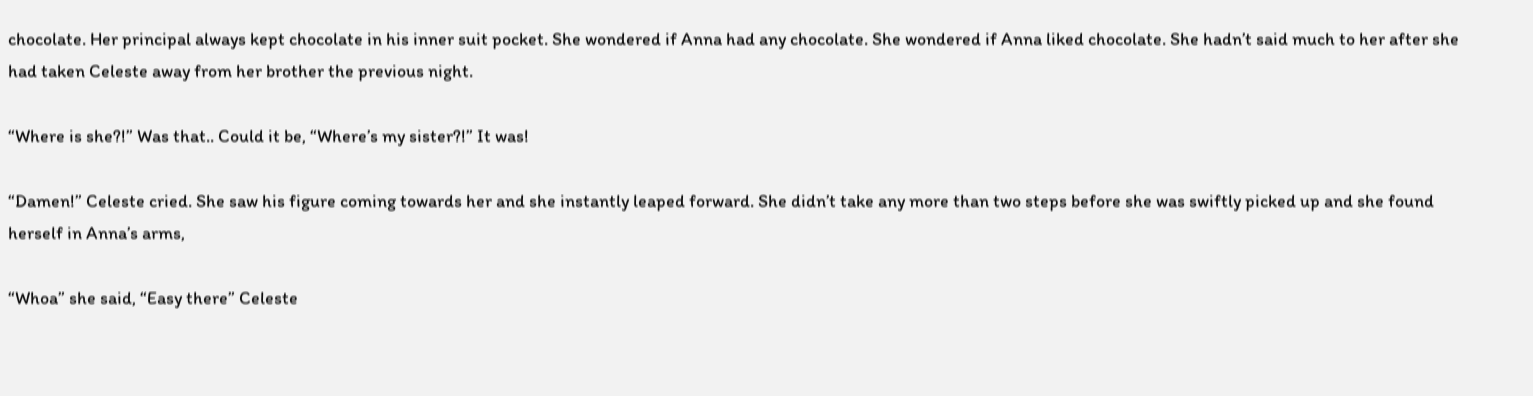chocolate. Her principal always kept chocolate in his inner suit pocket. She wondered if Anna had any chocolate. She wondered if Anna liked chocolate. She hadn’t said much to her after she had taken Celeste away from her brother the previous night.

“Where is she?!” Was that.. Could it be, “Where’s my sister?!” It was!

“Damen!” Celeste cried. She saw his figure coming towards her and she instantly leaped forward. She didn’t take any more than two steps before she was swiftly picked up and she found herself in Anna’s arms,

“Whoa” she said, “Easy there” Celeste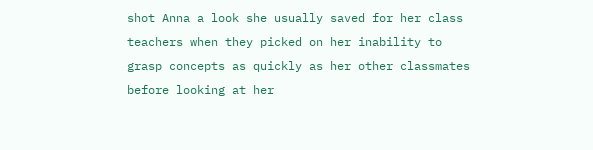shot Anna a look she usually saved for her class teachers when they picked on her inability to grasp concepts as quickly as her other classmates before looking at her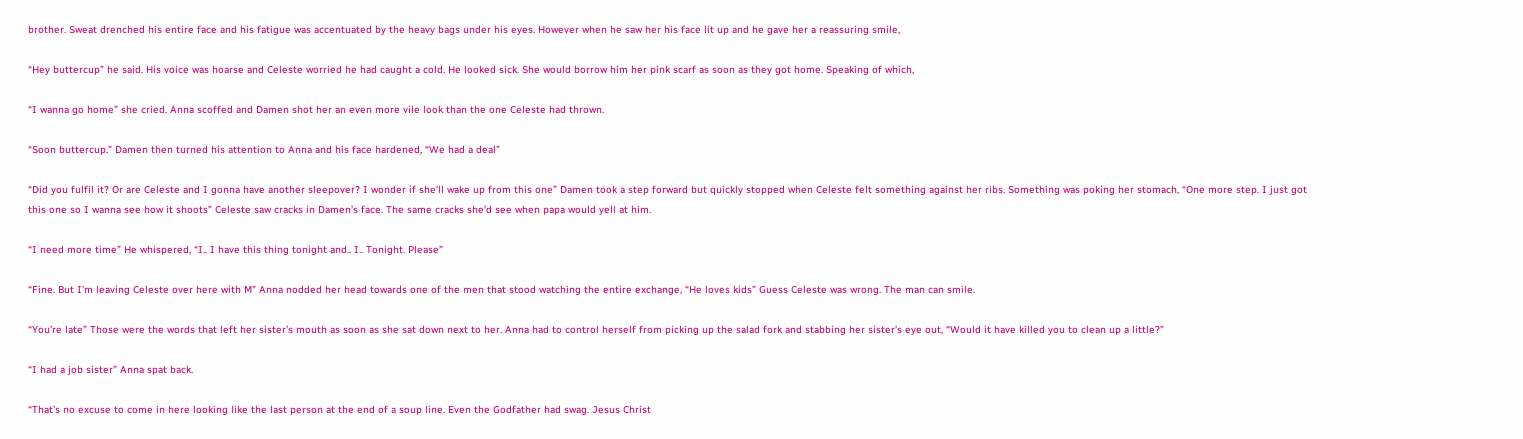brother. Sweat drenched his entire face and his fatigue was accentuated by the heavy bags under his eyes. However when he saw her his face lit up and he gave her a reassuring smile,

“Hey buttercup” he said. His voice was hoarse and Celeste worried he had caught a cold. He looked sick. She would borrow him her pink scarf as soon as they got home. Speaking of which,

“I wanna go home” she cried. Anna scoffed and Damen shot her an even more vile look than the one Celeste had thrown.

“Soon buttercup.” Damen then turned his attention to Anna and his face hardened, “We had a deal”

“Did you fulfil it? Or are Celeste and I gonna have another sleepover? I wonder if she’ll wake up from this one” Damen took a step forward but quickly stopped when Celeste felt something against her ribs. Something was poking her stomach, “One more step. I just got this one so I wanna see how it shoots” Celeste saw cracks in Damen’s face. The same cracks she’d see when papa would yell at him.

“I need more time” He whispered, “I.. I have this thing tonight and.. I.. Tonight. Please”

“Fine. But I’m leaving Celeste over here with M” Anna nodded her head towards one of the men that stood watching the entire exchange, “He loves kids” Guess Celeste was wrong. The man can smile.

“You’re late” Those were the words that left her sister’s mouth as soon as she sat down next to her. Anna had to control herself from picking up the salad fork and stabbing her sister’s eye out, “Would it have killed you to clean up a little?”

“I had a job sister” Anna spat back.

“That’s no excuse to come in here looking like the last person at the end of a soup line. Even the Godfather had swag. Jesus Christ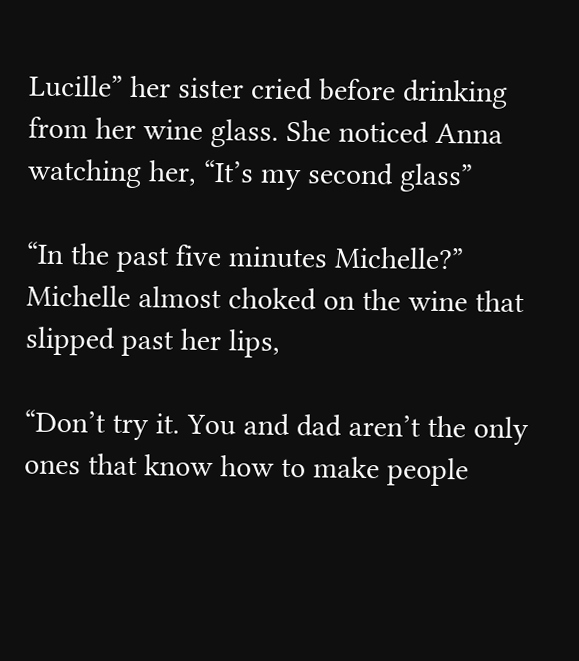Lucille” her sister cried before drinking from her wine glass. She noticed Anna watching her, “It’s my second glass”

“In the past five minutes Michelle?” Michelle almost choked on the wine that slipped past her lips,

“Don’t try it. You and dad aren’t the only ones that know how to make people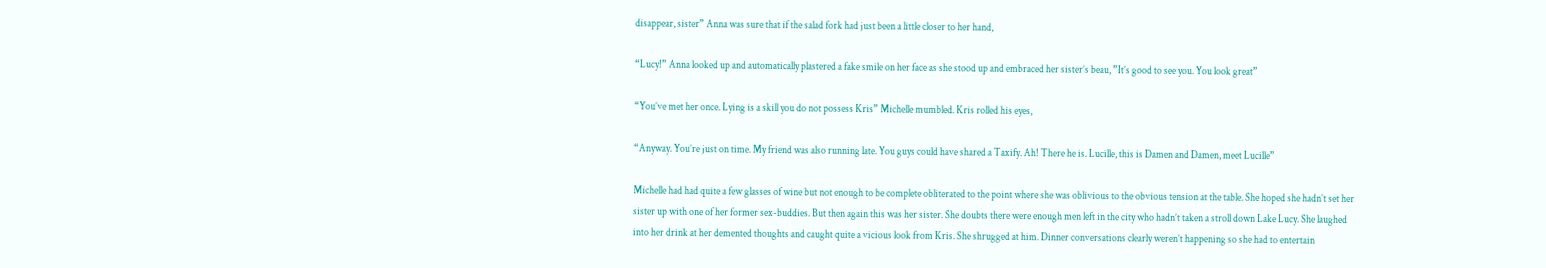disappear, sister” Anna was sure that if the salad fork had just been a little closer to her hand,

“Lucy!” Anna looked up and automatically plastered a fake smile on her face as she stood up and embraced her sister’s beau, ”It’s good to see you. You look great”

“You’ve met her once. Lying is a skill you do not possess Kris” Michelle mumbled. Kris rolled his eyes,

“Anyway. You’re just on time. My friend was also running late. You guys could have shared a Taxify. Ah! There he is. Lucille, this is Damen and Damen, meet Lucille”

Michelle had had quite a few glasses of wine but not enough to be complete obliterated to the point where she was oblivious to the obvious tension at the table. She hoped she hadn’t set her sister up with one of her former sex-buddies. But then again this was her sister. She doubts there were enough men left in the city who hadn’t taken a stroll down Lake Lucy. She laughed into her drink at her demented thoughts and caught quite a vicious look from Kris. She shrugged at him. Dinner conversations clearly weren’t happening so she had to entertain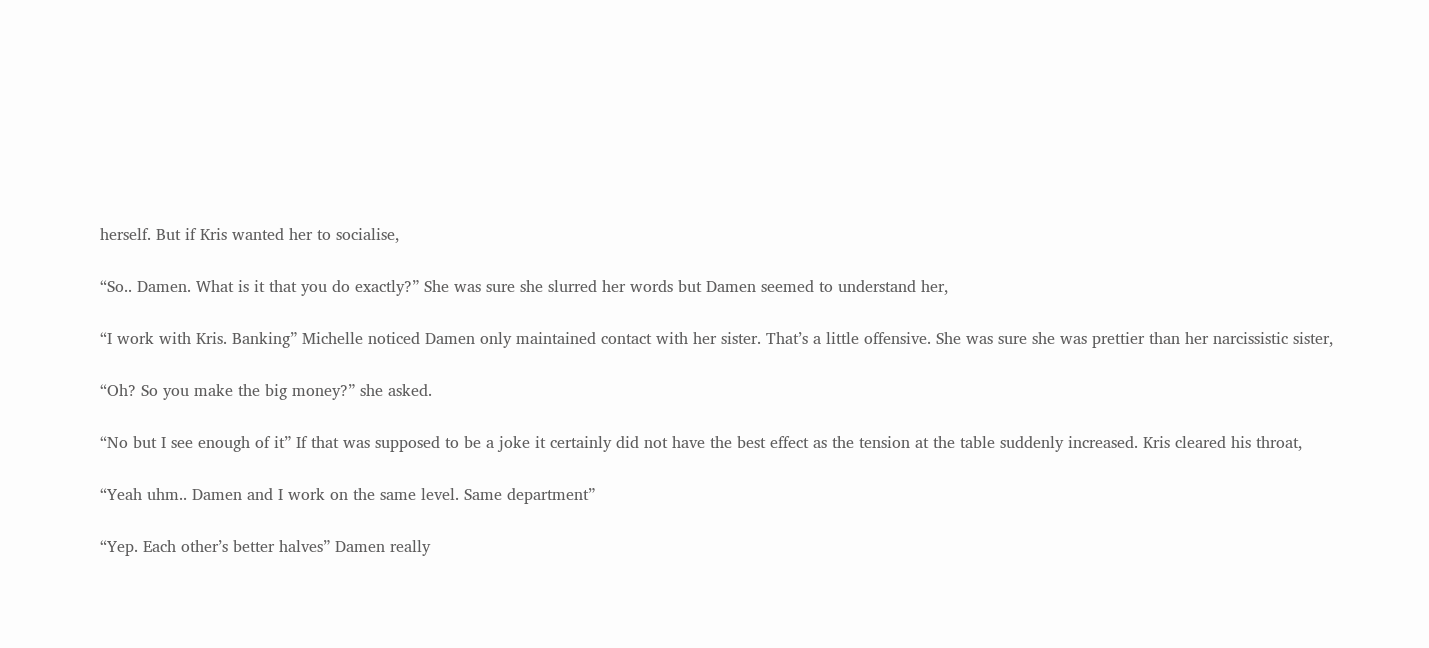herself. But if Kris wanted her to socialise,

“So.. Damen. What is it that you do exactly?” She was sure she slurred her words but Damen seemed to understand her,

“I work with Kris. Banking” Michelle noticed Damen only maintained contact with her sister. That’s a little offensive. She was sure she was prettier than her narcissistic sister,

“Oh? So you make the big money?” she asked.

“No but I see enough of it” If that was supposed to be a joke it certainly did not have the best effect as the tension at the table suddenly increased. Kris cleared his throat,

“Yeah uhm.. Damen and I work on the same level. Same department”

“Yep. Each other’s better halves” Damen really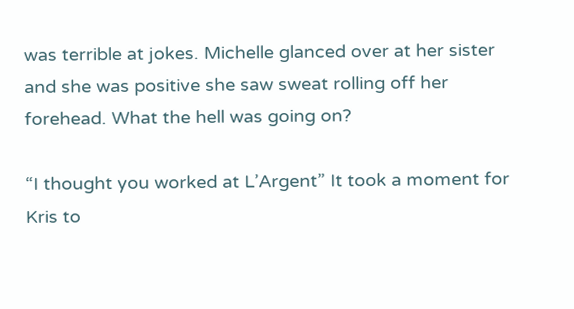was terrible at jokes. Michelle glanced over at her sister and she was positive she saw sweat rolling off her forehead. What the hell was going on?

“I thought you worked at L’Argent” It took a moment for Kris to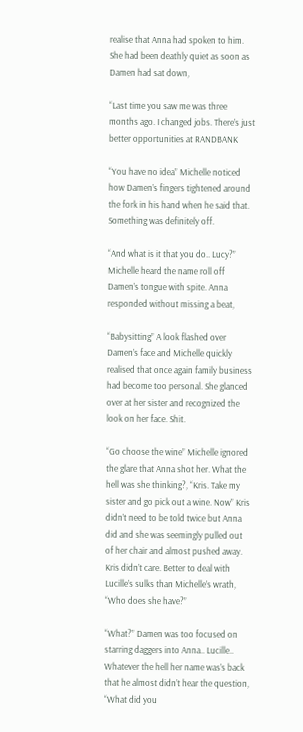realise that Anna had spoken to him. She had been deathly quiet as soon as Damen had sat down,

“Last time you saw me was three months ago. I changed jobs. There’s just better opportunities at RANDBANK

“You have no idea” Michelle noticed how Damen’s fingers tightened around the fork in his hand when he said that. Something was definitely off.

“And what is it that you do.. Lucy?” Michelle heard the name roll off Damen’s tongue with spite. Anna responded without missing a beat,

“Babysitting” A look flashed over Damen’s face and Michelle quickly realised that once again family business had become too personal. She glanced over at her sister and recognized the look on her face. Shit.

“Go choose the wine” Michelle ignored the glare that Anna shot her. What the hell was she thinking?, “Kris. Take my sister and go pick out a wine. Now” Kris didn’t need to be told twice but Anna did and she was seemingly pulled out of her chair and almost pushed away. Kris didn’t care. Better to deal with Lucille’s sulks than Michelle’s wrath, “Who does she have?”

“What?” Damen was too focused on starring daggers into Anna.. Lucille.. Whatever the hell her name was’s back that he almost didn’t hear the question, “What did you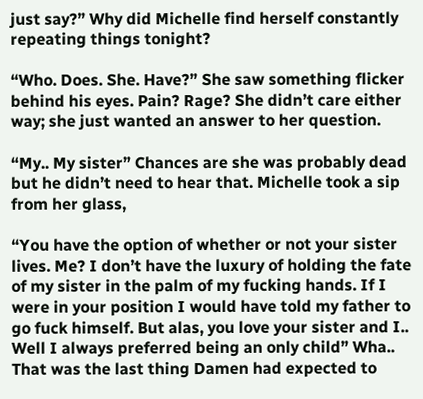just say?” Why did Michelle find herself constantly repeating things tonight?

“Who. Does. She. Have?” She saw something flicker behind his eyes. Pain? Rage? She didn’t care either way; she just wanted an answer to her question.

“My.. My sister” Chances are she was probably dead but he didn’t need to hear that. Michelle took a sip from her glass,

“You have the option of whether or not your sister lives. Me? I don’t have the luxury of holding the fate of my sister in the palm of my fucking hands. If I were in your position I would have told my father to go fuck himself. But alas, you love your sister and I.. Well I always preferred being an only child” Wha.. That was the last thing Damen had expected to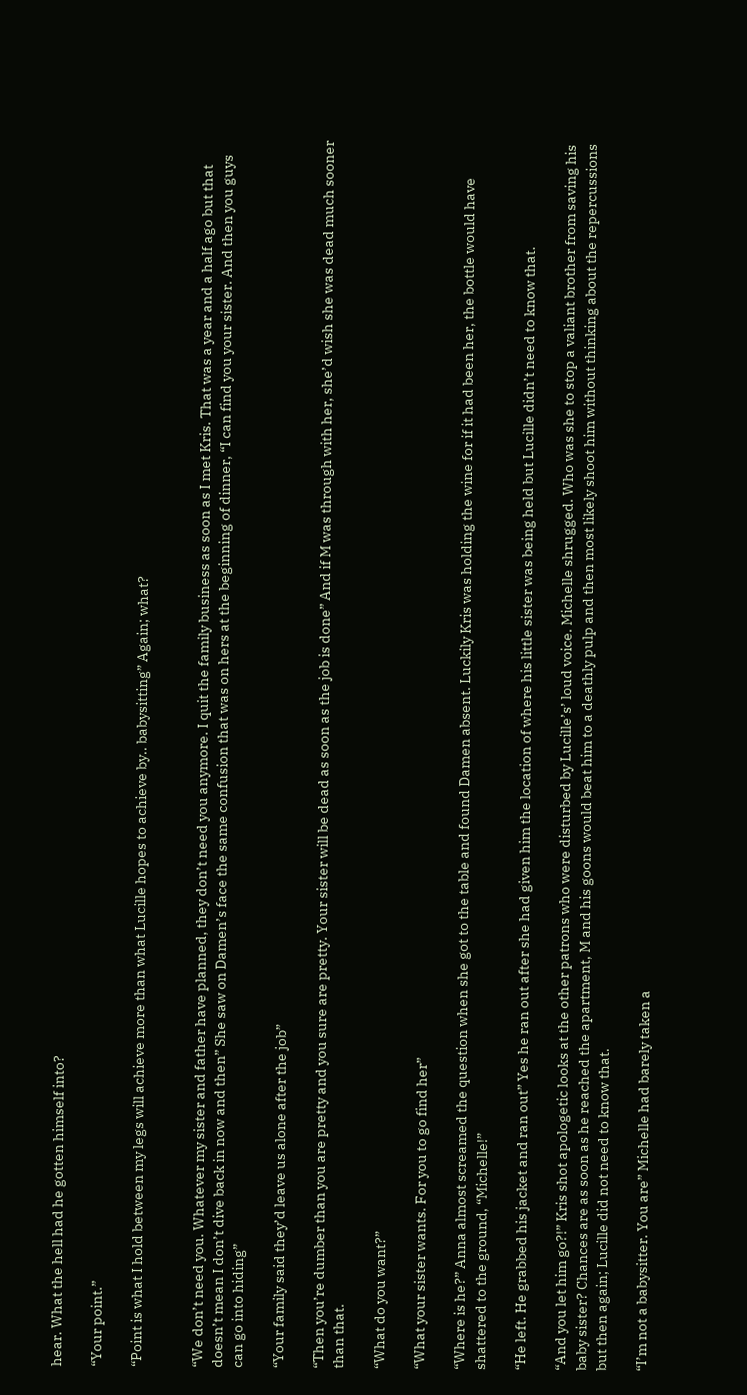hear. What the hell had he gotten himself into?

“Your point.”

“Point is what I hold between my legs will achieve more than what Lucille hopes to achieve by.. babysitting” Again; what?


“We don’t need you. Whatever my sister and father have planned, they don’t need you anymore. I quit the family business as soon as I met Kris. That was a year and a half ago but that doesn’t mean I don’t dive back in now and then” She saw on Damen’s face the same confusion that was on hers at the beginning of dinner, “I can find you your sister. And then you guys can go into hiding”

“Your family said they’d leave us alone after the job”

“Then you’re dumber than you are pretty and you sure are pretty. Your sister will be dead as soon as the job is done” And if M was through with her, she’d wish she was dead much sooner than that.

“What do you want?”

“What your sister wants. For you to go find her”

“Where is he?” Anna almost screamed the question when she got to the table and found Damen absent. Luckily Kris was holding the wine for if it had been her, the bottle would have shattered to the ground, “Michelle!”

“He left. He grabbed his jacket and ran out” Yes he ran out after she had given him the location of where his little sister was being held but Lucille didn’t need to know that.

“And you let him go?!” Kris shot apologetic looks at the other patrons who were disturbed by Lucille’s’ loud voice. Michelle shrugged. Who was she to stop a valiant brother from saving his baby sister? Chances are as soon as he reached the apartment, M and his goons would beat him to a deathly pulp and then most likely shoot him without thinking about the repercussions but then again; Lucille did not need to know that.

“I’m not a babysitter. You are” Michelle had barely taken a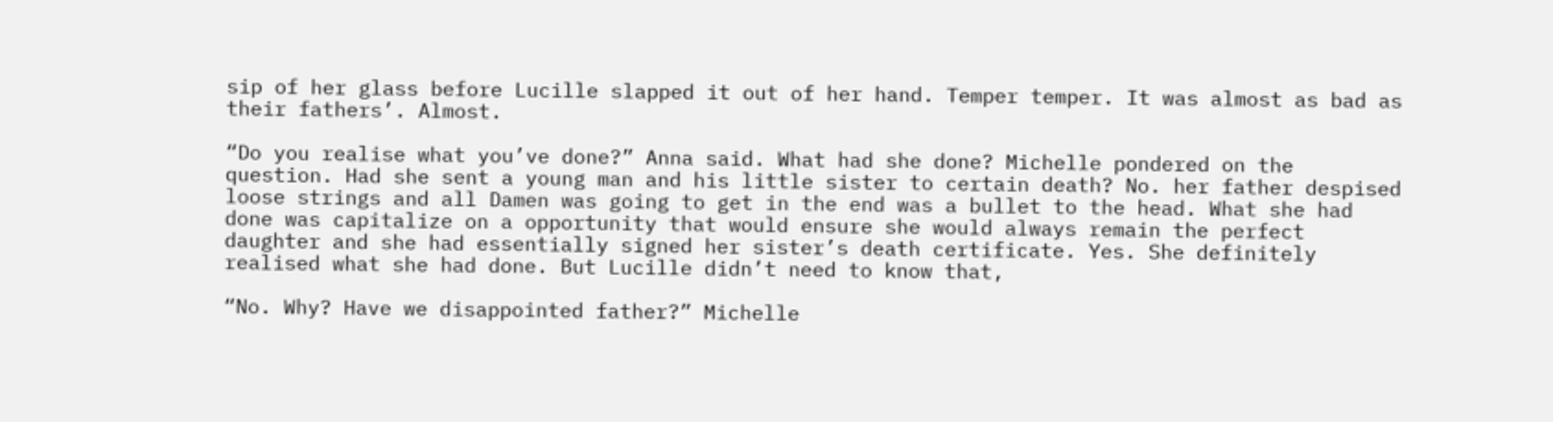sip of her glass before Lucille slapped it out of her hand. Temper temper. It was almost as bad as their fathers’. Almost.

“Do you realise what you’ve done?” Anna said. What had she done? Michelle pondered on the question. Had she sent a young man and his little sister to certain death? No. her father despised loose strings and all Damen was going to get in the end was a bullet to the head. What she had done was capitalize on a opportunity that would ensure she would always remain the perfect daughter and she had essentially signed her sister’s death certificate. Yes. She definitely realised what she had done. But Lucille didn’t need to know that,

“No. Why? Have we disappointed father?” Michelle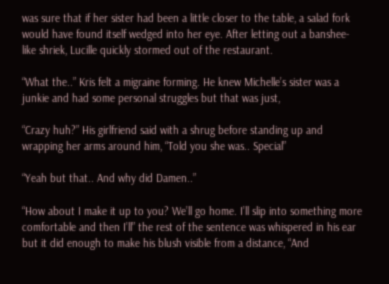was sure that if her sister had been a little closer to the table, a salad fork would have found itself wedged into her eye. After letting out a banshee-like shriek, Lucille quickly stormed out of the restaurant.

“What the..” Kris felt a migraine forming. He knew Michelle’s sister was a junkie and had some personal struggles but that was just,

“Crazy huh?” His girlfriend said with a shrug before standing up and wrapping her arms around him, “Told you she was.. Special”

“Yeah but that.. And why did Damen..”

“How about I make it up to you? We’ll go home. I’ll slip into something more comfortable and then I’ll” the rest of the sentence was whispered in his ear but it did enough to make his blush visible from a distance, “And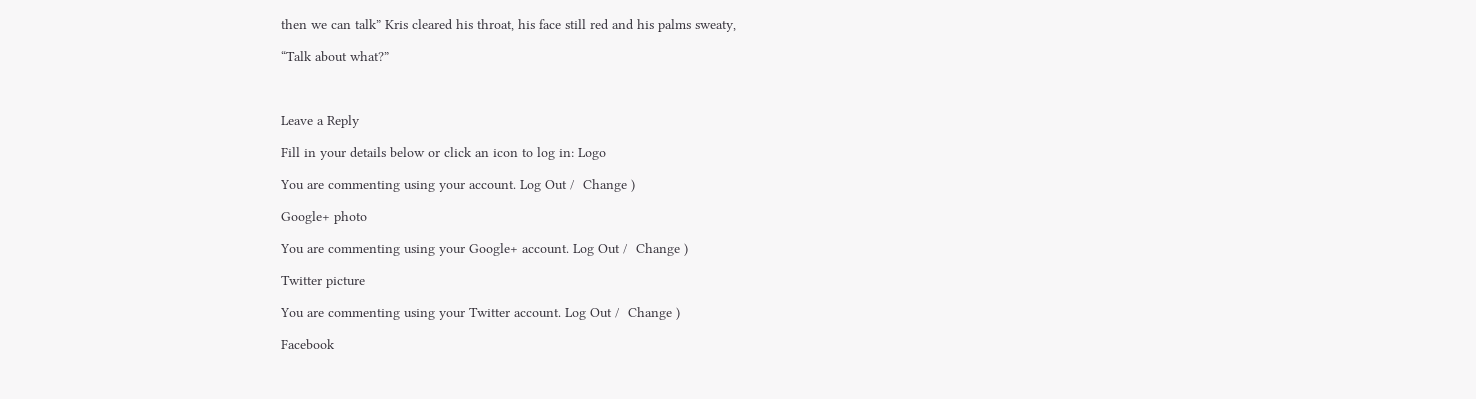then we can talk” Kris cleared his throat, his face still red and his palms sweaty,

“Talk about what?”



Leave a Reply

Fill in your details below or click an icon to log in: Logo

You are commenting using your account. Log Out /  Change )

Google+ photo

You are commenting using your Google+ account. Log Out /  Change )

Twitter picture

You are commenting using your Twitter account. Log Out /  Change )

Facebook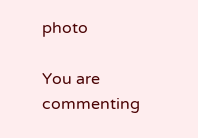photo

You are commenting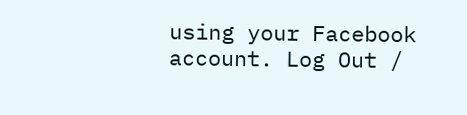using your Facebook account. Log Out /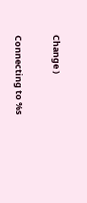Change )


Connecting to %s